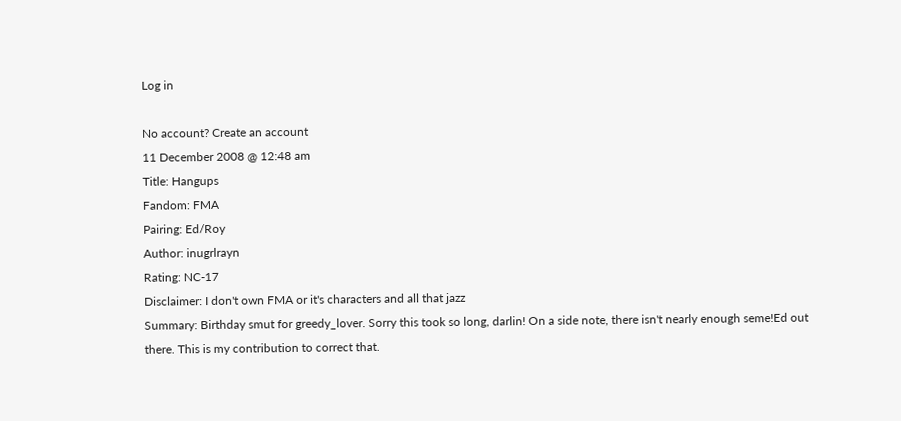Log in

No account? Create an account
11 December 2008 @ 12:48 am
Title: Hangups
Fandom: FMA
Pairing: Ed/Roy
Author: inugrlrayn
Rating: NC-17
Disclaimer: I don't own FMA or it's characters and all that jazz
Summary: Birthday smut for greedy_lover. Sorry this took so long, darlin! On a side note, there isn't nearly enough seme!Ed out there. This is my contribution to correct that.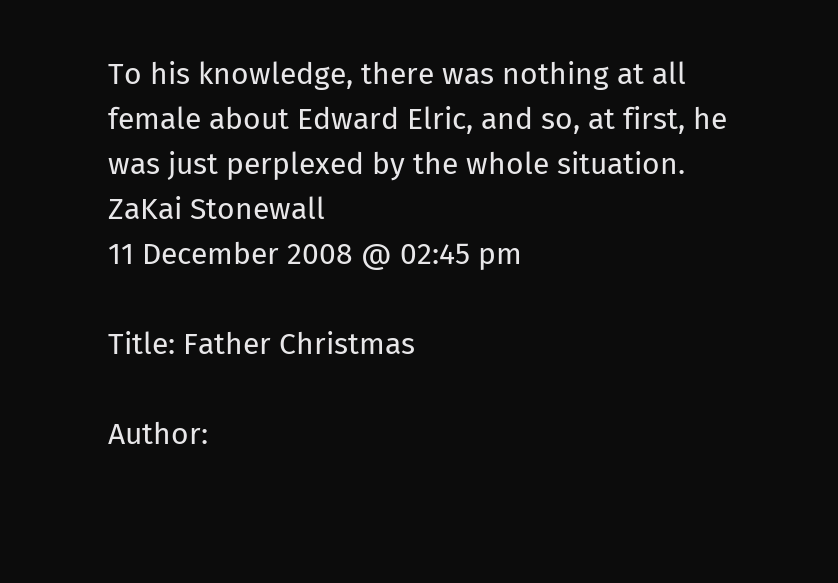To his knowledge, there was nothing at all female about Edward Elric, and so, at first, he was just perplexed by the whole situation.
ZaKai Stonewall
11 December 2008 @ 02:45 pm

Title: Father Christmas

Author: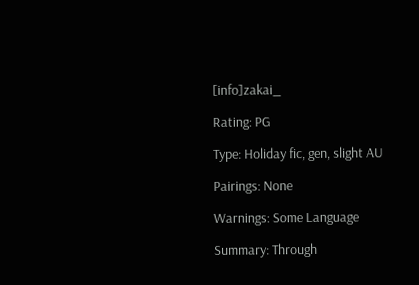[info]zakai_

Rating: PG

Type: Holiday fic, gen, slight AU

Pairings: None

Warnings: Some Language

Summary: Through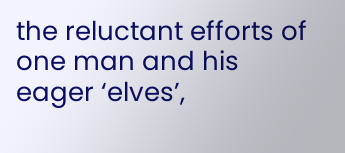the reluctant efforts of one man and his eager ‘elves’,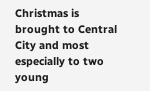Christmas is brought to Central City and most especially to two young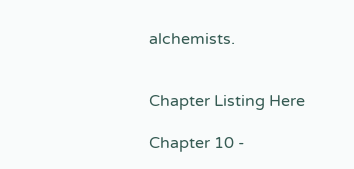alchemists.


Chapter Listing Here

Chapter 10 -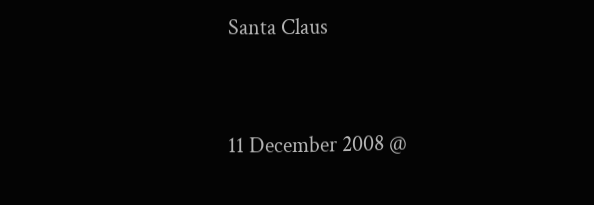Santa Claus


11 December 2008 @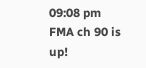09:08 pm
FMA ch 90 is up!